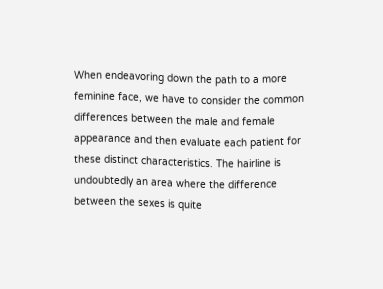When endeavoring down the path to a more feminine face, we have to consider the common differences between the male and female appearance and then evaluate each patient for these distinct characteristics. The hairline is undoubtedly an area where the difference between the sexes is quite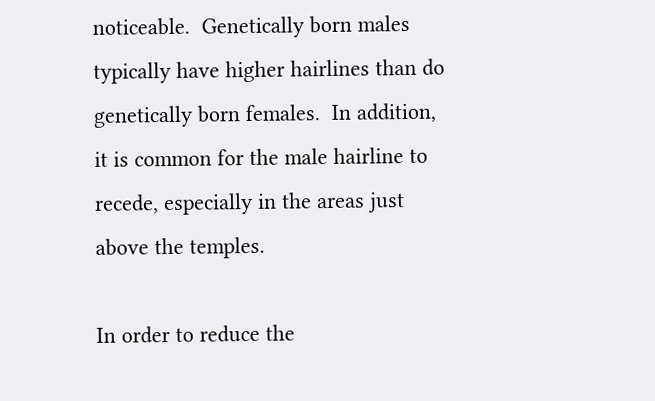noticeable.  Genetically born males typically have higher hairlines than do genetically born females.  In addition, it is common for the male hairline to recede, especially in the areas just above the temples.

In order to reduce the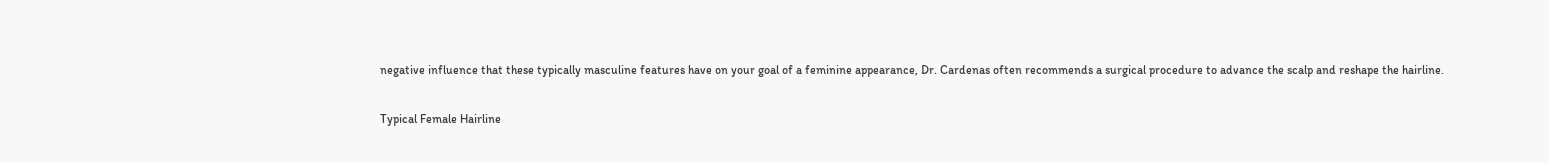negative influence that these typically masculine features have on your goal of a feminine appearance, Dr. Cardenas often recommends a surgical procedure to advance the scalp and reshape the hairline.

Typical Female Hairline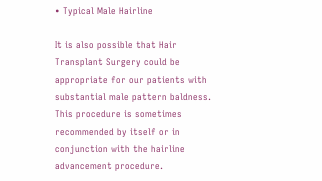• Typical Male Hairline

It is also possible that Hair Transplant Surgery could be appropriate for our patients with substantial male pattern baldness.  This procedure is sometimes recommended by itself or in conjunction with the hairline advancement procedure.